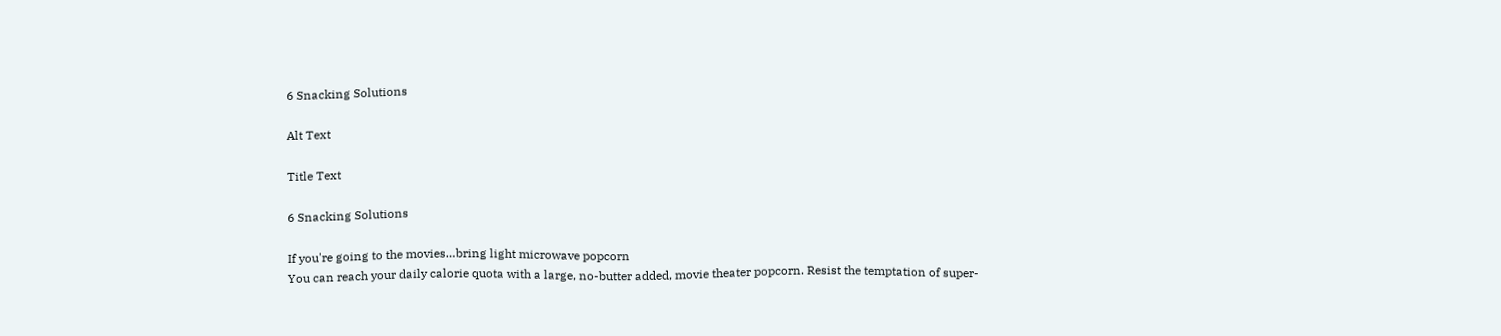6 Snacking Solutions

Alt Text

Title Text

6 Snacking Solutions

If you're going to the movies…bring light microwave popcorn
You can reach your daily calorie quota with a large, no-butter added, movie theater popcorn. Resist the temptation of super-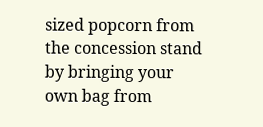sized popcorn from the concession stand by bringing your own bag from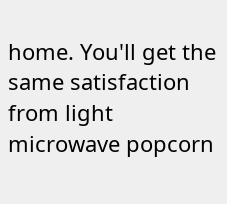home. You'll get the same satisfaction from light microwave popcorn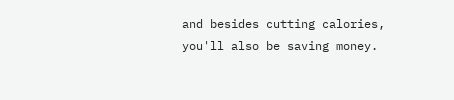and besides cutting calories, you'll also be saving money.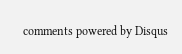comments powered by Disqus